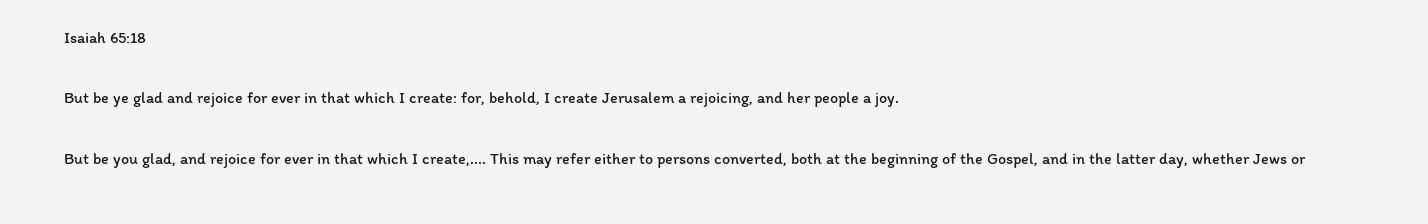Isaiah 65:18

But be ye glad and rejoice for ever in that which I create: for, behold, I create Jerusalem a rejoicing, and her people a joy.

But be you glad, and rejoice for ever in that which I create,.... This may refer either to persons converted, both at the beginning of the Gospel, and in the latter day, whether Jews or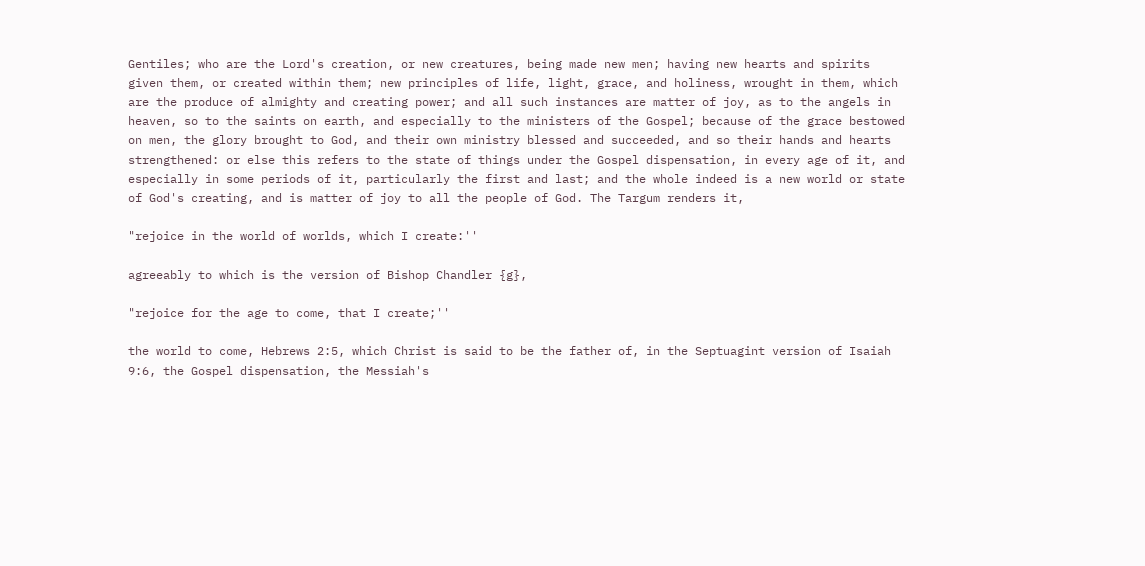Gentiles; who are the Lord's creation, or new creatures, being made new men; having new hearts and spirits given them, or created within them; new principles of life, light, grace, and holiness, wrought in them, which are the produce of almighty and creating power; and all such instances are matter of joy, as to the angels in heaven, so to the saints on earth, and especially to the ministers of the Gospel; because of the grace bestowed on men, the glory brought to God, and their own ministry blessed and succeeded, and so their hands and hearts strengthened: or else this refers to the state of things under the Gospel dispensation, in every age of it, and especially in some periods of it, particularly the first and last; and the whole indeed is a new world or state of God's creating, and is matter of joy to all the people of God. The Targum renders it,

"rejoice in the world of worlds, which I create:''

agreeably to which is the version of Bishop Chandler {g},

"rejoice for the age to come, that I create;''

the world to come, Hebrews 2:5, which Christ is said to be the father of, in the Septuagint version of Isaiah 9:6, the Gospel dispensation, the Messiah's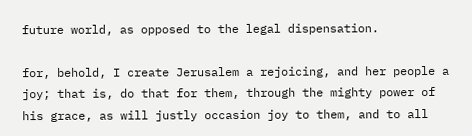future world, as opposed to the legal dispensation.

for, behold, I create Jerusalem a rejoicing, and her people a joy; that is, do that for them, through the mighty power of his grace, as will justly occasion joy to them, and to all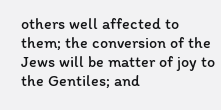others well affected to them; the conversion of the Jews will be matter of joy to the Gentiles; and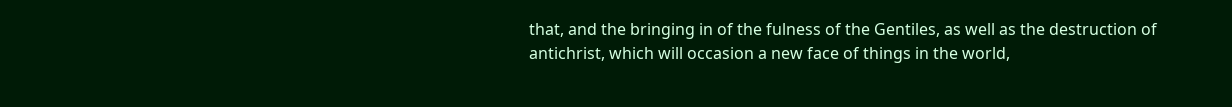that, and the bringing in of the fulness of the Gentiles, as well as the destruction of antichrist, which will occasion a new face of things in the world,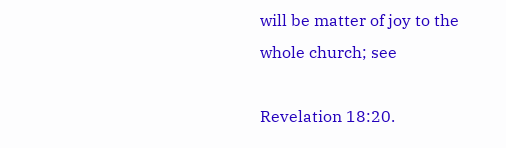will be matter of joy to the whole church; see

Revelation 18:20.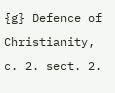{g} Defence of Christianity, c. 2. sect. 2.